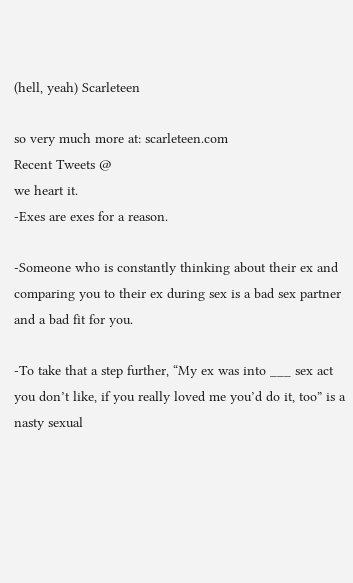(hell, yeah) Scarleteen

so very much more at: scarleteen.com
Recent Tweets @
we heart it.
-Exes are exes for a reason.

-Someone who is constantly thinking about their ex and comparing you to their ex during sex is a bad sex partner and a bad fit for you.

-To take that a step further, “My ex was into ___ sex act you don’t like, if you really loved me you’d do it, too” is a nasty sexual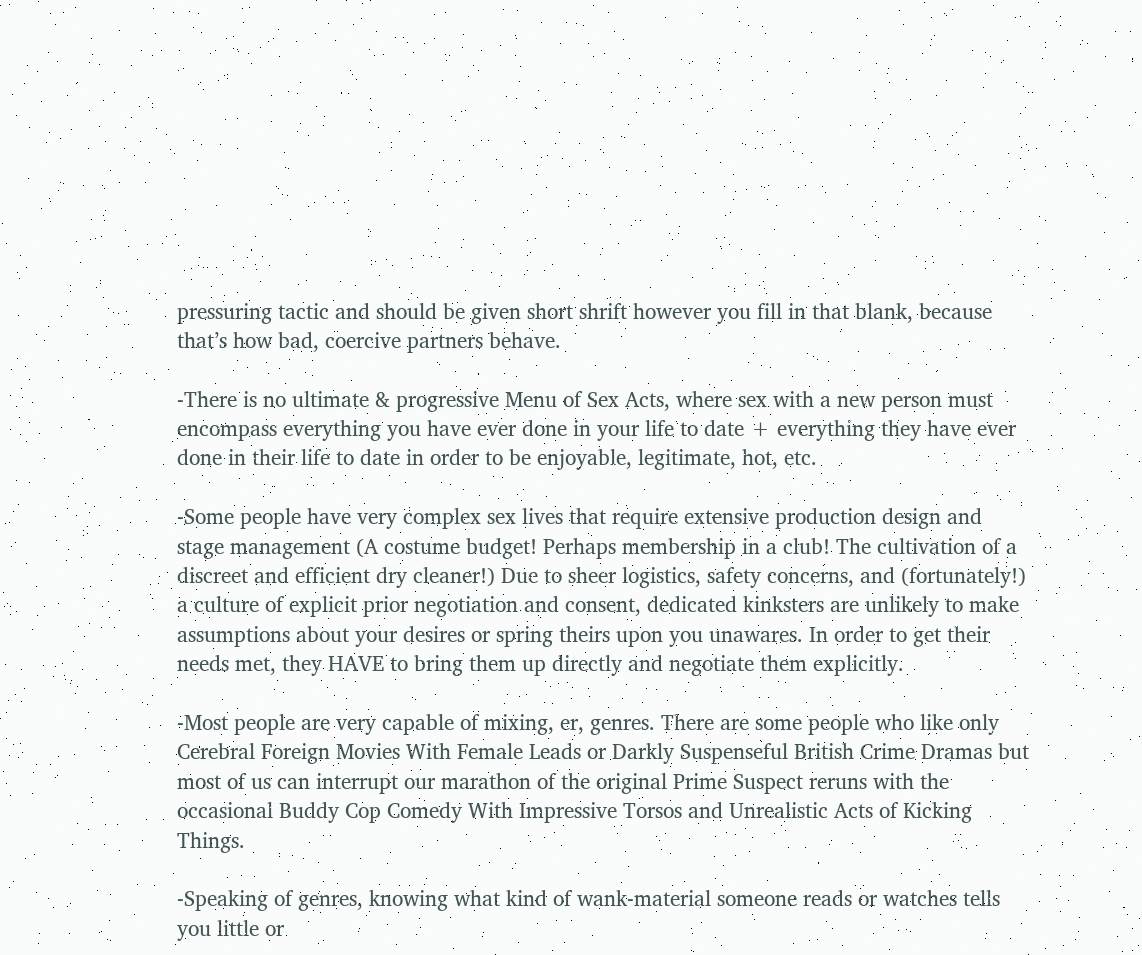pressuring tactic and should be given short shrift however you fill in that blank, because that’s how bad, coercive partners behave.

-There is no ultimate & progressive Menu of Sex Acts, where sex with a new person must encompass everything you have ever done in your life to date + everything they have ever done in their life to date in order to be enjoyable, legitimate, hot, etc.

-Some people have very complex sex lives that require extensive production design and stage management (A costume budget! Perhaps membership in a club! The cultivation of a discreet and efficient dry cleaner!) Due to sheer logistics, safety concerns, and (fortunately!) a culture of explicit prior negotiation and consent, dedicated kinksters are unlikely to make assumptions about your desires or spring theirs upon you unawares. In order to get their needs met, they HAVE to bring them up directly and negotiate them explicitly.

-Most people are very capable of mixing, er, genres. There are some people who like only Cerebral Foreign Movies With Female Leads or Darkly Suspenseful British Crime Dramas but most of us can interrupt our marathon of the original Prime Suspect reruns with the occasional Buddy Cop Comedy With Impressive Torsos and Unrealistic Acts of Kicking Things.

-Speaking of genres, knowing what kind of wank-material someone reads or watches tells you little or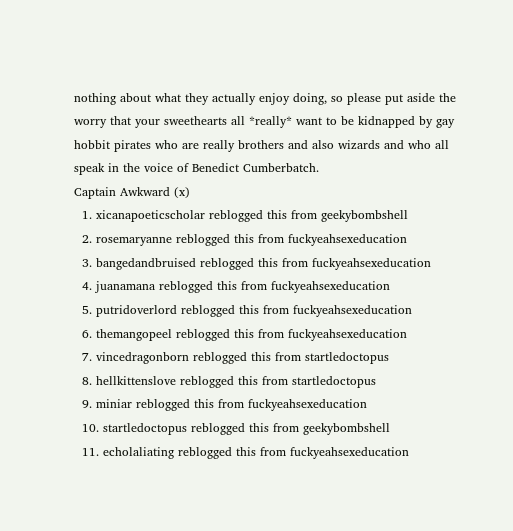nothing about what they actually enjoy doing, so please put aside the worry that your sweethearts all *really* want to be kidnapped by gay hobbit pirates who are really brothers and also wizards and who all speak in the voice of Benedict Cumberbatch.
Captain Awkward (x)
  1. xicanapoeticscholar reblogged this from geekybombshell
  2. rosemaryanne reblogged this from fuckyeahsexeducation
  3. bangedandbruised reblogged this from fuckyeahsexeducation
  4. juanamana reblogged this from fuckyeahsexeducation
  5. putridoverlord reblogged this from fuckyeahsexeducation
  6. themangopeel reblogged this from fuckyeahsexeducation
  7. vincedragonborn reblogged this from startledoctopus
  8. hellkittenslove reblogged this from startledoctopus
  9. miniar reblogged this from fuckyeahsexeducation
  10. startledoctopus reblogged this from geekybombshell
  11. echolaliating reblogged this from fuckyeahsexeducation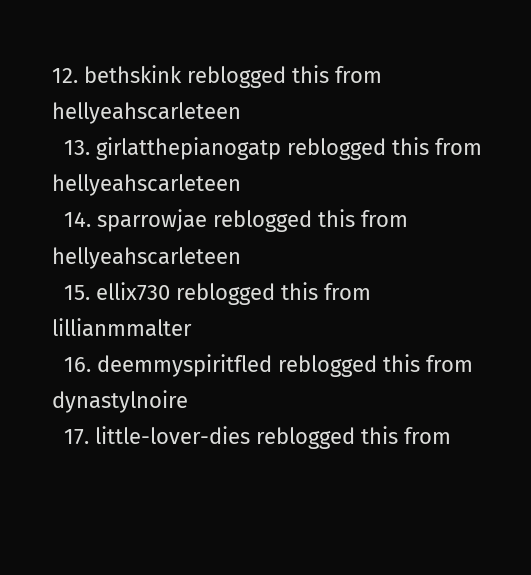12. bethskink reblogged this from hellyeahscarleteen
  13. girlatthepianogatp reblogged this from hellyeahscarleteen
  14. sparrowjae reblogged this from hellyeahscarleteen
  15. ellix730 reblogged this from lillianmmalter
  16. deemmyspiritfled reblogged this from dynastylnoire
  17. little-lover-dies reblogged this from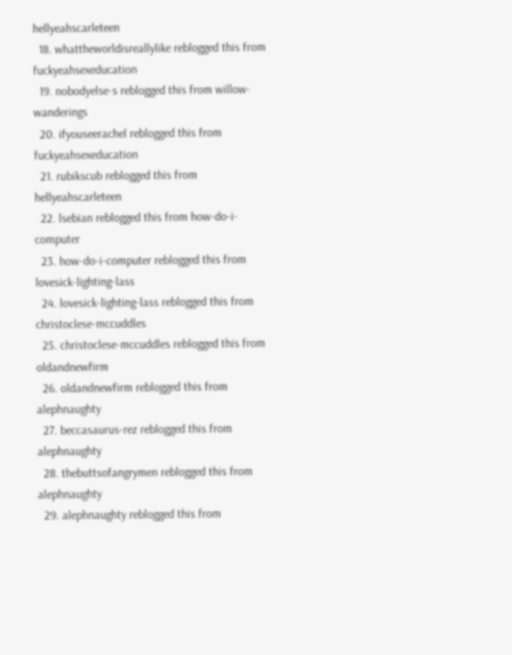hellyeahscarleteen
  18. whattheworldisreallylike reblogged this from fuckyeahsexeducation
  19. nobodyelse-s reblogged this from willow-wanderings
  20. ifyouseerachel reblogged this from fuckyeahsexeducation
  21. rubikscub reblogged this from hellyeahscarleteen
  22. lsebian reblogged this from how-do-i-computer
  23. how-do-i-computer reblogged this from lovesick-lighting-lass
  24. lovesick-lighting-lass reblogged this from christoclese-mccuddles
  25. christoclese-mccuddles reblogged this from oldandnewfirm
  26. oldandnewfirm reblogged this from alephnaughty
  27. beccasaurus-rez reblogged this from alephnaughty
  28. thebuttsofangrymen reblogged this from alephnaughty
  29. alephnaughty reblogged this from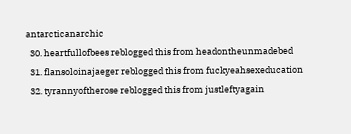antarcticanarchic
  30. heartfullofbees reblogged this from headontheunmadebed
  31. flansoloinajaeger reblogged this from fuckyeahsexeducation
  32. tyrannyoftherose reblogged this from justleftyagain